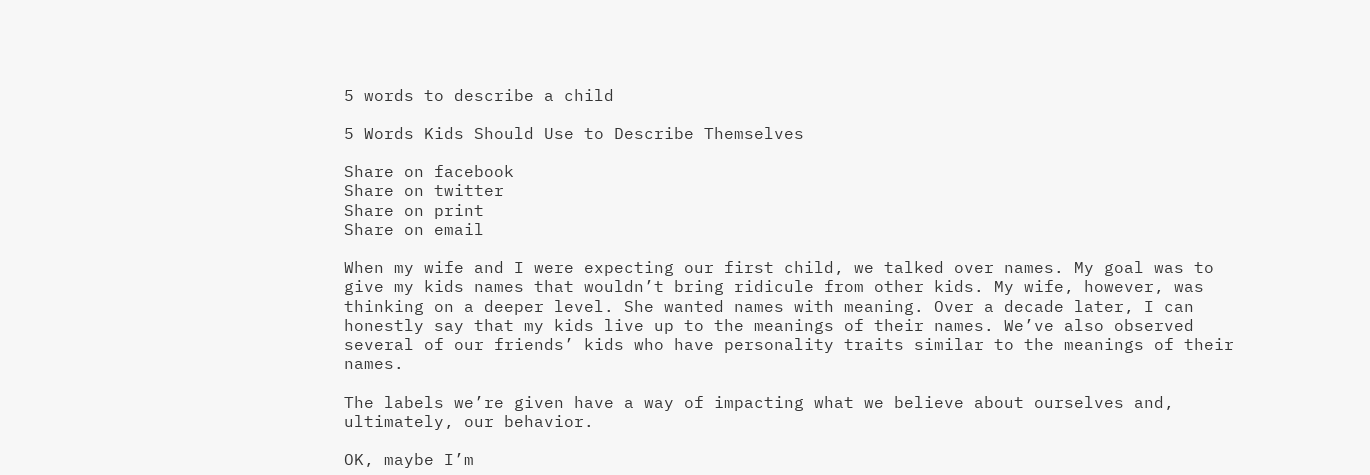5 words to describe a child

5 Words Kids Should Use to Describe Themselves

Share on facebook
Share on twitter
Share on print
Share on email

When my wife and I were expecting our first child, we talked over names. My goal was to give my kids names that wouldn’t bring ridicule from other kids. My wife, however, was thinking on a deeper level. She wanted names with meaning. Over a decade later, I can honestly say that my kids live up to the meanings of their names. We’ve also observed several of our friends’ kids who have personality traits similar to the meanings of their names.

The labels we’re given have a way of impacting what we believe about ourselves and, ultimately, our behavior.

OK, maybe I’m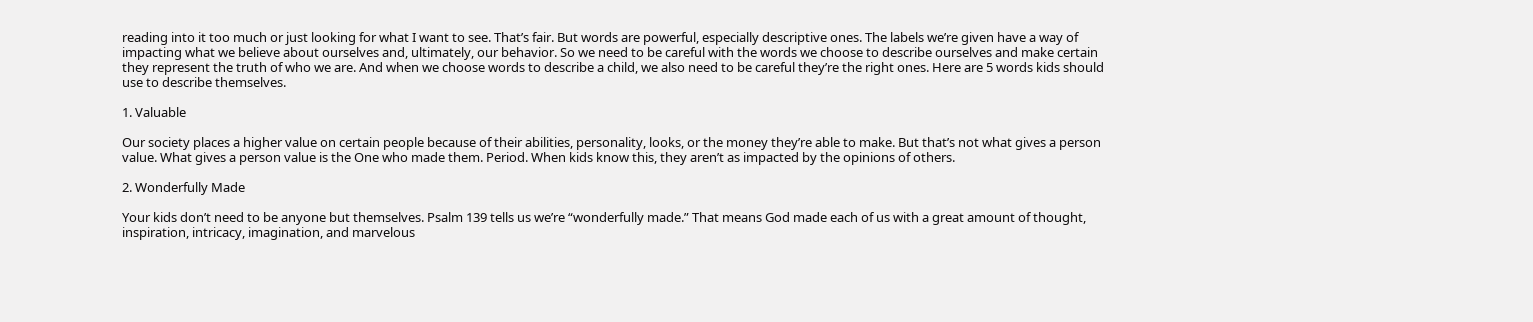reading into it too much or just looking for what I want to see. That’s fair. But words are powerful, especially descriptive ones. The labels we’re given have a way of impacting what we believe about ourselves and, ultimately, our behavior. So we need to be careful with the words we choose to describe ourselves and make certain they represent the truth of who we are. And when we choose words to describe a child, we also need to be careful they’re the right ones. Here are 5 words kids should use to describe themselves.

1. Valuable

Our society places a higher value on certain people because of their abilities, personality, looks, or the money they’re able to make. But that’s not what gives a person value. What gives a person value is the One who made them. Period. When kids know this, they aren’t as impacted by the opinions of others.

2. Wonderfully Made

Your kids don’t need to be anyone but themselves. Psalm 139 tells us we’re “wonderfully made.” That means God made each of us with a great amount of thought, inspiration, intricacy, imagination, and marvelous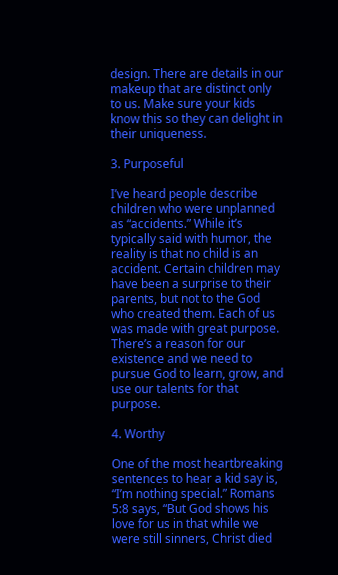design. There are details in our makeup that are distinct only to us. Make sure your kids know this so they can delight in their uniqueness.

3. Purposeful

I’ve heard people describe children who were unplanned as “accidents.” While it’s typically said with humor, the reality is that no child is an accident. Certain children may have been a surprise to their parents, but not to the God who created them. Each of us was made with great purpose. There’s a reason for our existence and we need to pursue God to learn, grow, and use our talents for that purpose.

4. Worthy

One of the most heartbreaking sentences to hear a kid say is, “I’m nothing special.” Romans 5:8 says, “But God shows his love for us in that while we were still sinners, Christ died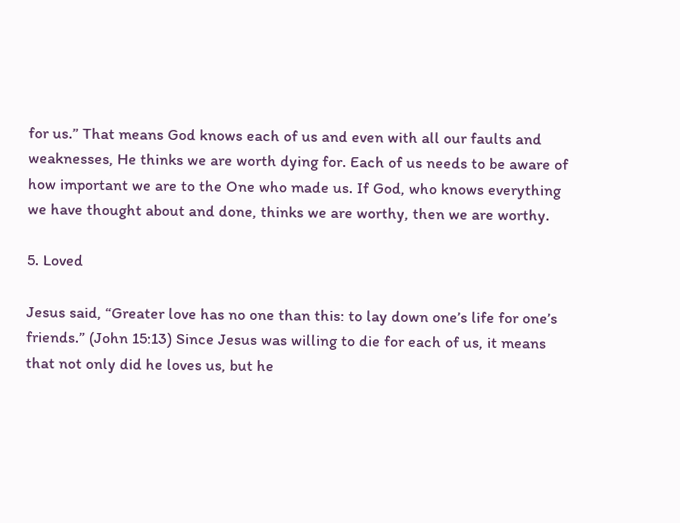for us.” That means God knows each of us and even with all our faults and weaknesses, He thinks we are worth dying for. Each of us needs to be aware of how important we are to the One who made us. If God, who knows everything we have thought about and done, thinks we are worthy, then we are worthy.

5. Loved

Jesus said, “Greater love has no one than this: to lay down one’s life for one’s friends.” (John 15:13) Since Jesus was willing to die for each of us, it means that not only did he loves us, but he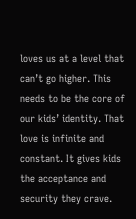loves us at a level that can’t go higher. This needs to be the core of our kids’ identity. That love is infinite and constant. It gives kids the acceptance and security they crave.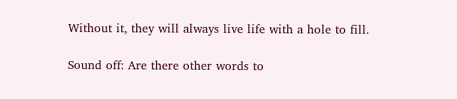Without it, they will always live life with a hole to fill.

Sound off: Are there other words to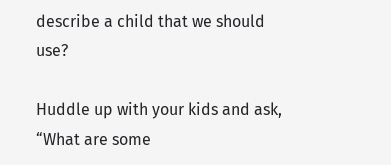describe a child that we should use?

Huddle up with your kids and ask, “What are some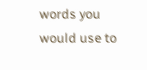words you would use to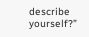describe yourself?”